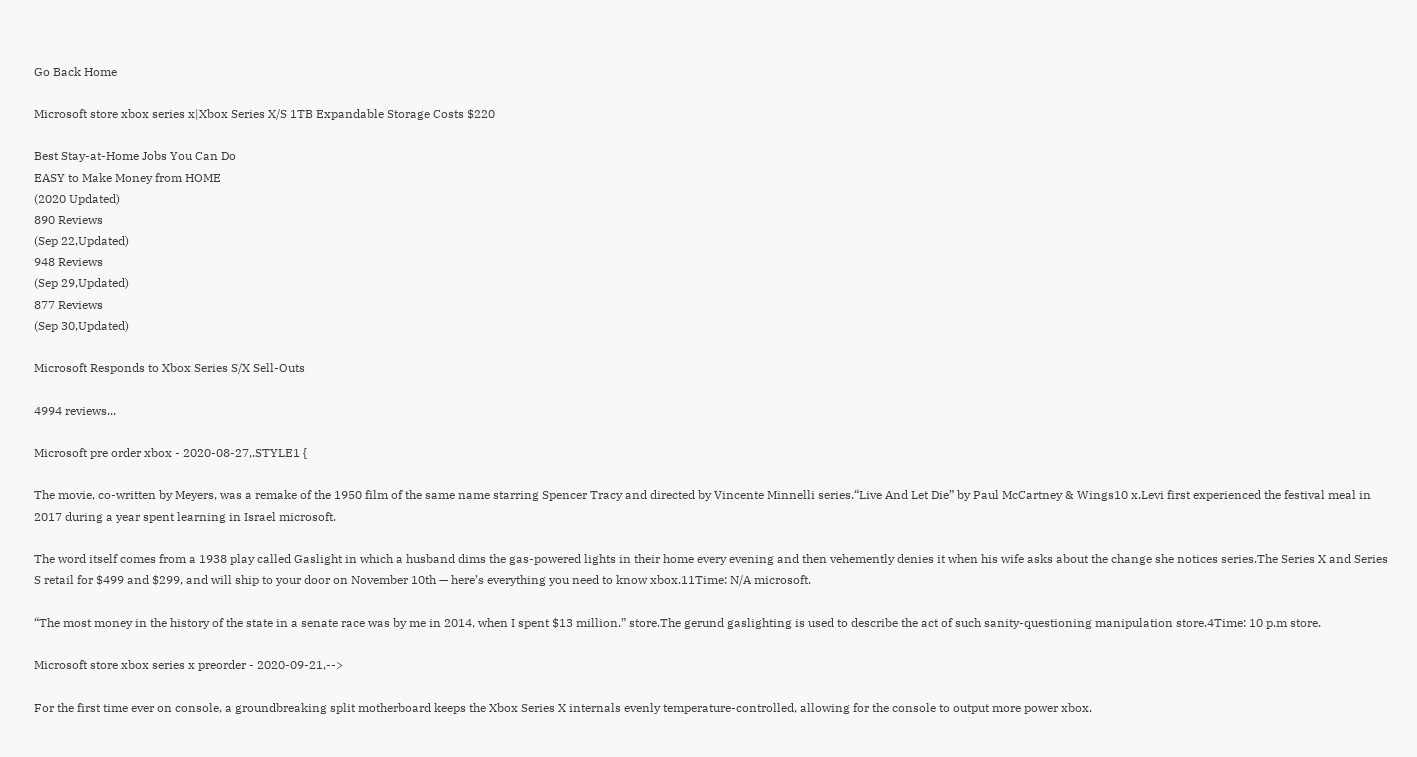Go Back Home

Microsoft store xbox series x|Xbox Series X/S 1TB Expandable Storage Costs $220

Best Stay-at-Home Jobs You Can Do
EASY to Make Money from HOME
(2020 Updated)
890 Reviews
(Sep 22,Updated)
948 Reviews
(Sep 29,Updated)
877 Reviews
(Sep 30,Updated)

Microsoft Responds to Xbox Series S/X Sell-Outs

4994 reviews...

Microsoft pre order xbox - 2020-08-27,.STYLE1 {

The movie, co-written by Meyers, was a remake of the 1950 film of the same name starring Spencer Tracy and directed by Vincente Minnelli series.“Live And Let Die” by Paul McCartney & Wings10 x.Levi first experienced the festival meal in 2017 during a year spent learning in Israel microsoft.

The word itself comes from a 1938 play called Gaslight in which a husband dims the gas-powered lights in their home every evening and then vehemently denies it when his wife asks about the change she notices series.The Series X and Series S retail for $499 and $299, and will ship to your door on November 10th — here’s everything you need to know xbox.11Time: N/A microsoft.

“The most money in the history of the state in a senate race was by me in 2014, when I spent $13 million.” store.The gerund gaslighting is used to describe the act of such sanity-questioning manipulation store.4Time: 10 p.m store.

Microsoft store xbox series x preorder - 2020-09-21,-->

For the first time ever on console, a groundbreaking split motherboard keeps the Xbox Series X internals evenly temperature-controlled, allowing for the console to output more power xbox.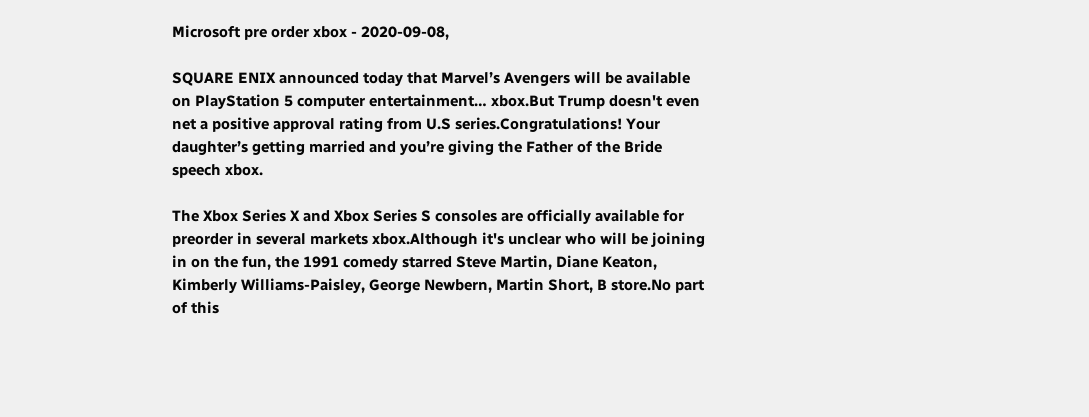Microsoft pre order xbox - 2020-09-08,

SQUARE ENIX announced today that Marvel’s Avengers will be available on PlayStation 5 computer entertainment… xbox.But Trump doesn't even net a positive approval rating from U.S series.Congratulations! Your daughter’s getting married and you’re giving the Father of the Bride speech xbox.

The Xbox Series X and Xbox Series S consoles are officially available for preorder in several markets xbox.Although it's unclear who will be joining in on the fun, the 1991 comedy starred Steve Martin, Diane Keaton, Kimberly Williams-Paisley, George Newbern, Martin Short, B store.No part of this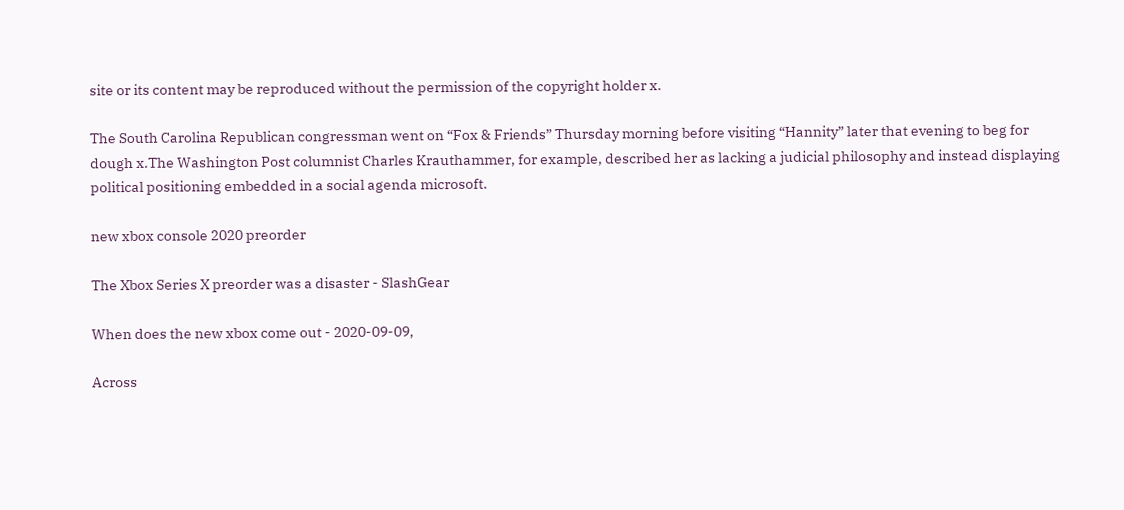site or its content may be reproduced without the permission of the copyright holder x.

The South Carolina Republican congressman went on “Fox & Friends” Thursday morning before visiting “Hannity” later that evening to beg for dough x.The Washington Post columnist Charles Krauthammer, for example, described her as lacking a judicial philosophy and instead displaying political positioning embedded in a social agenda microsoft.

new xbox console 2020 preorder

The Xbox Series X preorder was a disaster - SlashGear

When does the new xbox come out - 2020-09-09,

Across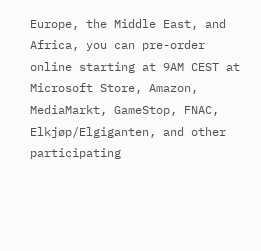Europe, the Middle East, and Africa, you can pre-order online starting at 9AM CEST at Microsoft Store, Amazon, MediaMarkt, GameStop, FNAC, Elkjøp/Elgiganten, and other participating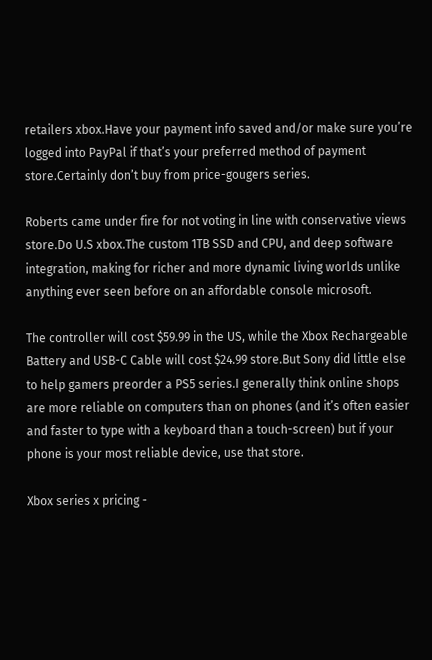retailers xbox.Have your payment info saved and/or make sure you’re logged into PayPal if that’s your preferred method of payment store.Certainly don’t buy from price-gougers series.

Roberts came under fire for not voting in line with conservative views store.Do U.S xbox.The custom 1TB SSD and CPU, and deep software integration, making for richer and more dynamic living worlds unlike anything ever seen before on an affordable console microsoft.

The controller will cost $59.99 in the US, while the Xbox Rechargeable Battery and USB-C Cable will cost $24.99 store.But Sony did little else to help gamers preorder a PS5 series.I generally think online shops are more reliable on computers than on phones (and it’s often easier and faster to type with a keyboard than a touch-screen) but if your phone is your most reliable device, use that store.

Xbox series x pricing -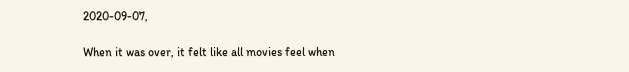2020-09-07,

When it was over, it felt like all movies feel when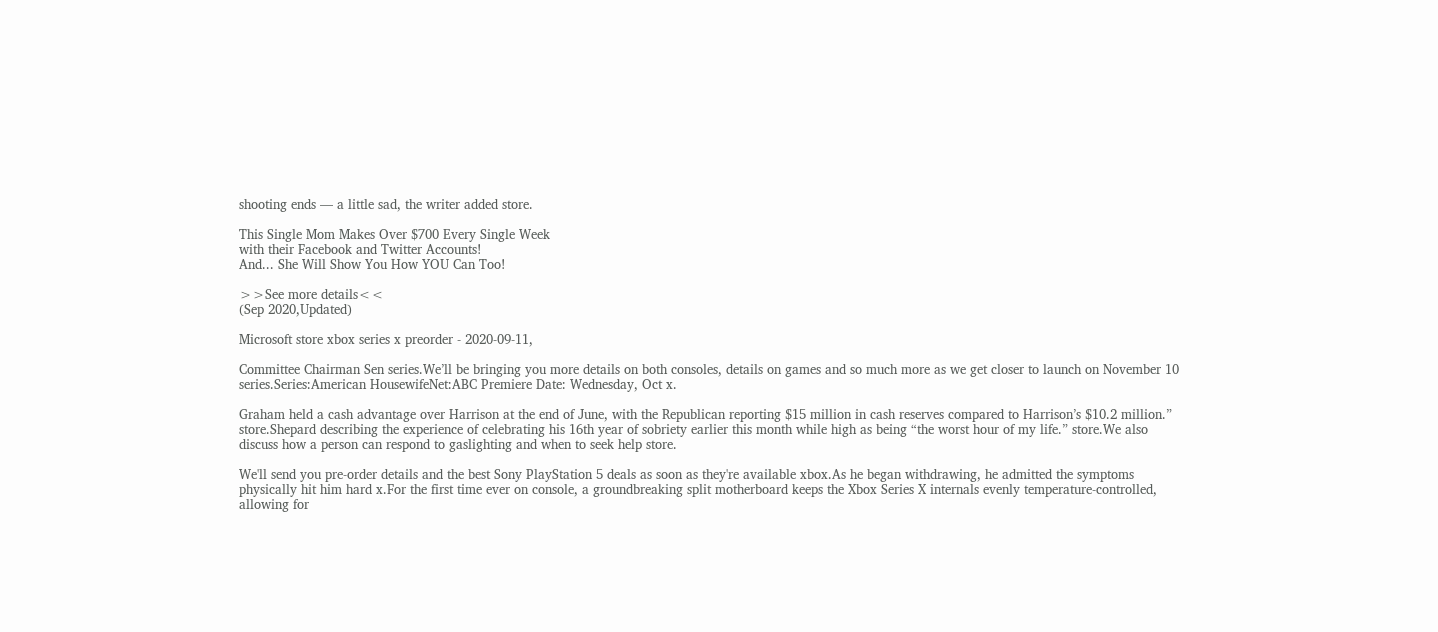shooting ends — a little sad, the writer added store.

This Single Mom Makes Over $700 Every Single Week
with their Facebook and Twitter Accounts!
And... She Will Show You How YOU Can Too!

>>See more details<<
(Sep 2020,Updated)

Microsoft store xbox series x preorder - 2020-09-11,

Committee Chairman Sen series.We’ll be bringing you more details on both consoles, details on games and so much more as we get closer to launch on November 10 series.Series:American HousewifeNet:ABC Premiere Date: Wednesday, Oct x.

Graham held a cash advantage over Harrison at the end of June, with the Republican reporting $15 million in cash reserves compared to Harrison’s $10.2 million.” store.Shepard describing the experience of celebrating his 16th year of sobriety earlier this month while high as being “the worst hour of my life.” store.We also discuss how a person can respond to gaslighting and when to seek help store.

We'll send you pre-order details and the best Sony PlayStation 5 deals as soon as they're available xbox.As he began withdrawing, he admitted the symptoms physically hit him hard x.For the first time ever on console, a groundbreaking split motherboard keeps the Xbox Series X internals evenly temperature-controlled, allowing for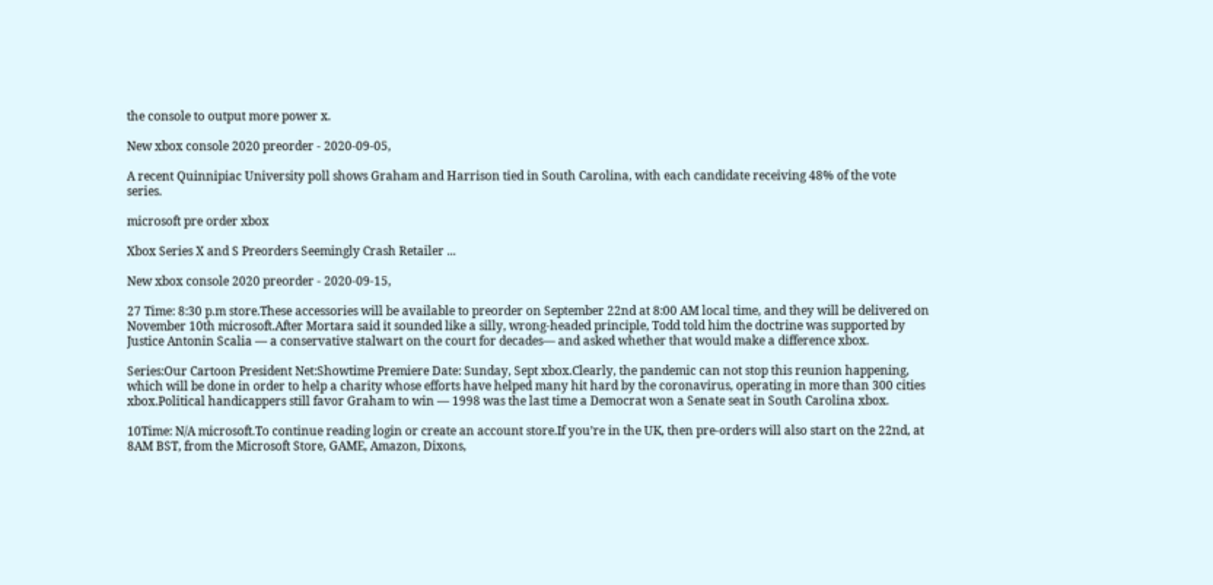the console to output more power x.

New xbox console 2020 preorder - 2020-09-05,

A recent Quinnipiac University poll shows Graham and Harrison tied in South Carolina, with each candidate receiving 48% of the vote series.

microsoft pre order xbox

Xbox Series X and S Preorders Seemingly Crash Retailer ...

New xbox console 2020 preorder - 2020-09-15,

27 Time: 8:30 p.m store.These accessories will be available to preorder on September 22nd at 8:00 AM local time, and they will be delivered on November 10th microsoft.After Mortara said it sounded like a silly, wrong-headed principle, Todd told him the doctrine was supported by Justice Antonin Scalia — a conservative stalwart on the court for decades— and asked whether that would make a difference xbox.

Series:Our Cartoon President Net:Showtime Premiere Date: Sunday, Sept xbox.Clearly, the pandemic can not stop this reunion happening, which will be done in order to help a charity whose efforts have helped many hit hard by the coronavirus, operating in more than 300 cities xbox.Political handicappers still favor Graham to win ― 1998 was the last time a Democrat won a Senate seat in South Carolina xbox.

10Time: N/A microsoft.To continue reading login or create an account store.If you’re in the UK, then pre-orders will also start on the 22nd, at 8AM BST, from the Microsoft Store, GAME, Amazon, Dixons,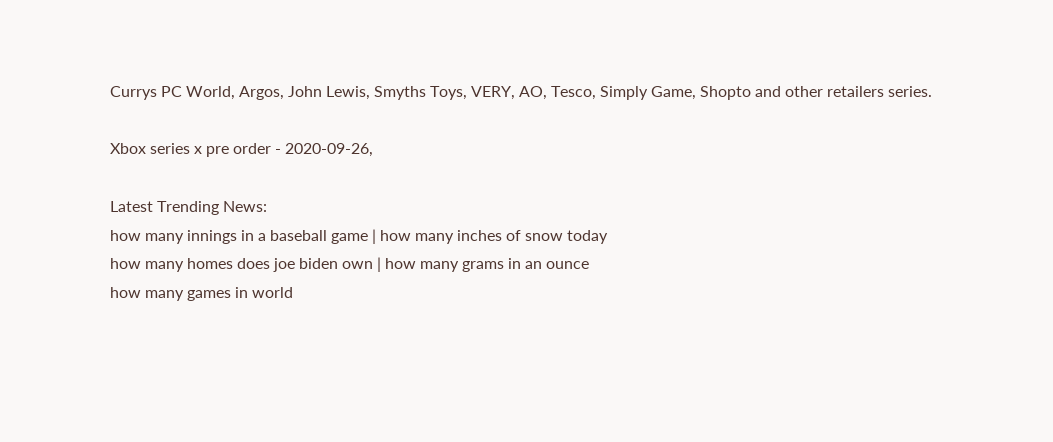Currys PC World, Argos, John Lewis, Smyths Toys, VERY, AO, Tesco, Simply Game, Shopto and other retailers series.

Xbox series x pre order - 2020-09-26,

Latest Trending News:
how many innings in a baseball game | how many inches of snow today
how many homes does joe biden own | how many grams in an ounce
how many games in world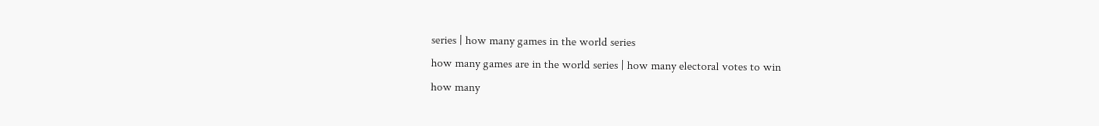series | how many games in the world series
how many games are in the world series | how many electoral votes to win
how many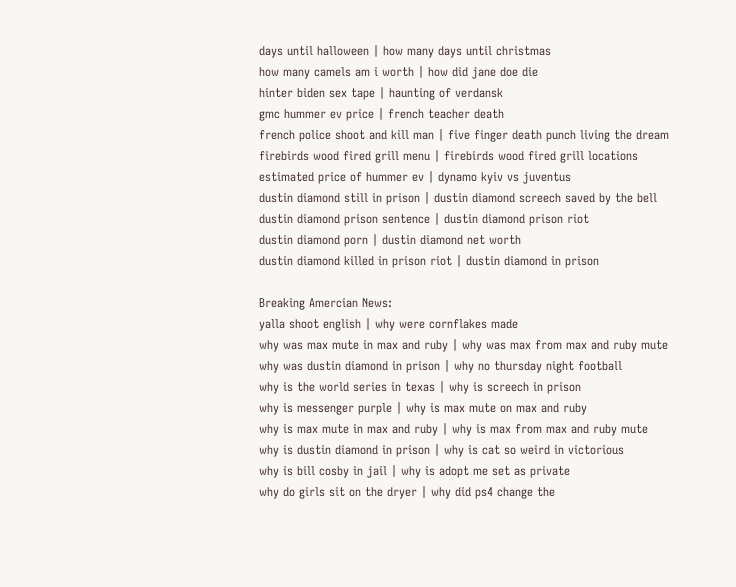days until halloween | how many days until christmas
how many camels am i worth | how did jane doe die
hinter biden sex tape | haunting of verdansk
gmc hummer ev price | french teacher death
french police shoot and kill man | five finger death punch living the dream
firebirds wood fired grill menu | firebirds wood fired grill locations
estimated price of hummer ev | dynamo kyiv vs juventus
dustin diamond still in prison | dustin diamond screech saved by the bell
dustin diamond prison sentence | dustin diamond prison riot
dustin diamond porn | dustin diamond net worth
dustin diamond killed in prison riot | dustin diamond in prison

Breaking Amercian News:
yalla shoot english | why were cornflakes made
why was max mute in max and ruby | why was max from max and ruby mute
why was dustin diamond in prison | why no thursday night football
why is the world series in texas | why is screech in prison
why is messenger purple | why is max mute on max and ruby
why is max mute in max and ruby | why is max from max and ruby mute
why is dustin diamond in prison | why is cat so weird in victorious
why is bill cosby in jail | why is adopt me set as private
why do girls sit on the dryer | why did ps4 change the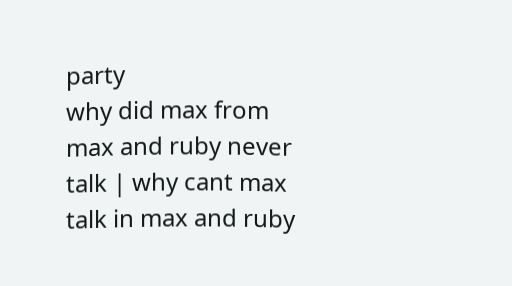party
why did max from max and ruby never talk | why cant max talk in max and ruby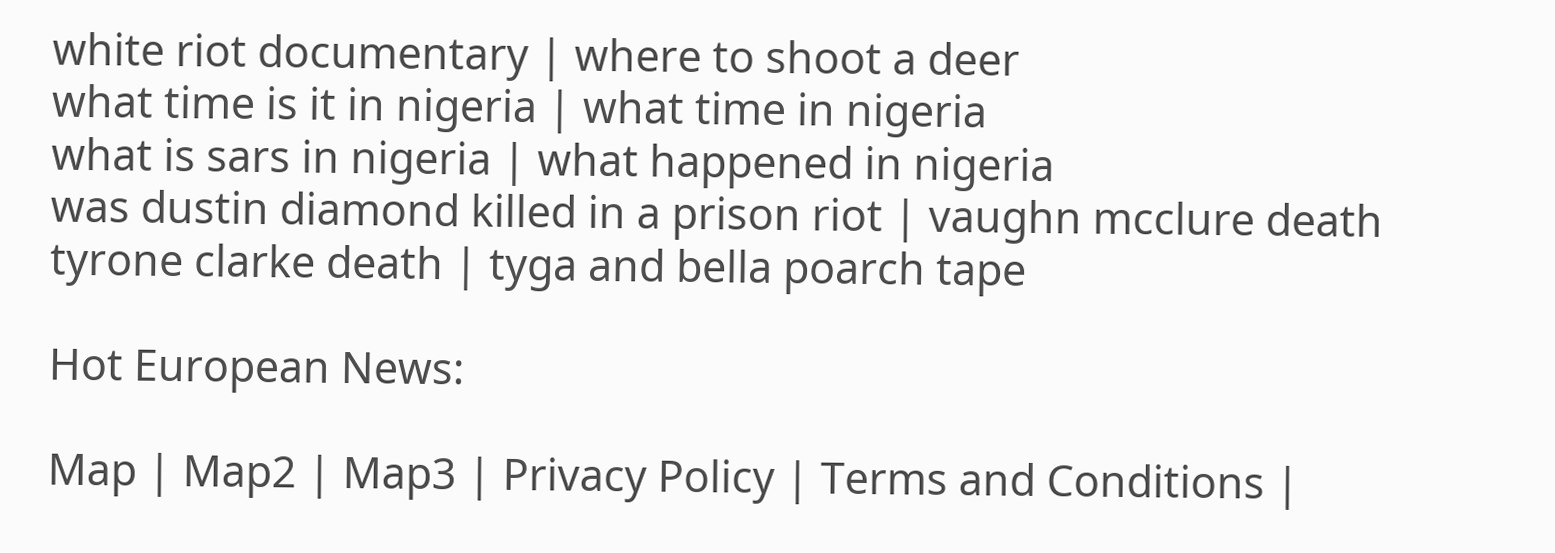white riot documentary | where to shoot a deer
what time is it in nigeria | what time in nigeria
what is sars in nigeria | what happened in nigeria
was dustin diamond killed in a prison riot | vaughn mcclure death
tyrone clarke death | tyga and bella poarch tape

Hot European News:

Map | Map2 | Map3 | Privacy Policy | Terms and Conditions |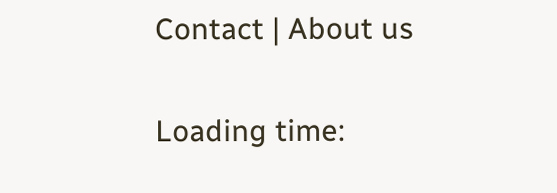Contact | About us

Loading time: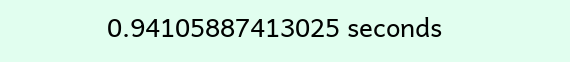0.94105887413025 seconds